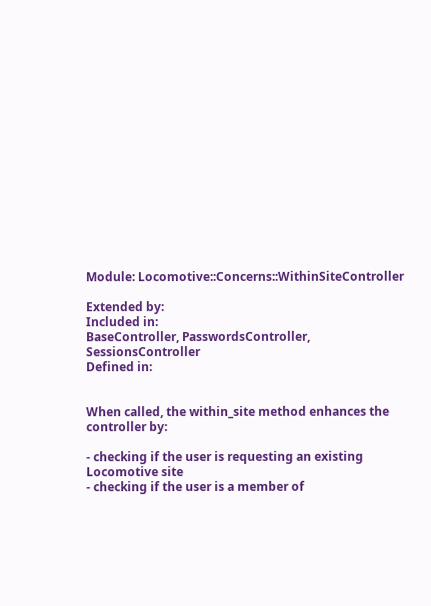Module: Locomotive::Concerns::WithinSiteController

Extended by:
Included in:
BaseController, PasswordsController, SessionsController
Defined in:


When called, the within_site method enhances the controller by:

- checking if the user is requesting an existing Locomotive site
- checking if the user is a member of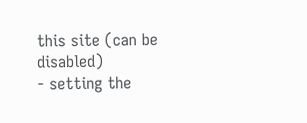this site (can be disabled)
- setting the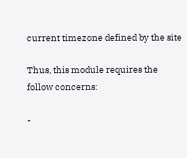current timezone defined by the site

Thus, this module requires the follow concerns:

-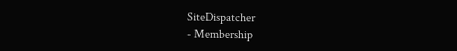SiteDispatcher
- Membership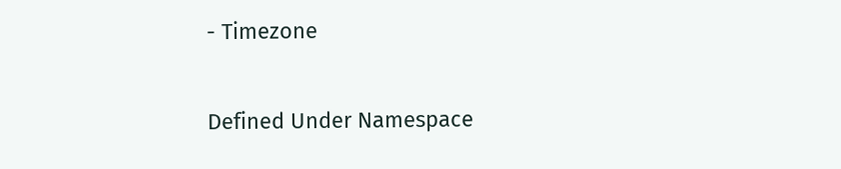- Timezone

Defined Under Namespace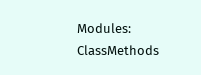Modules: ClassMethods